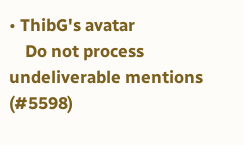• ThibG's avatar
    Do not process undeliverable mentions (#5598)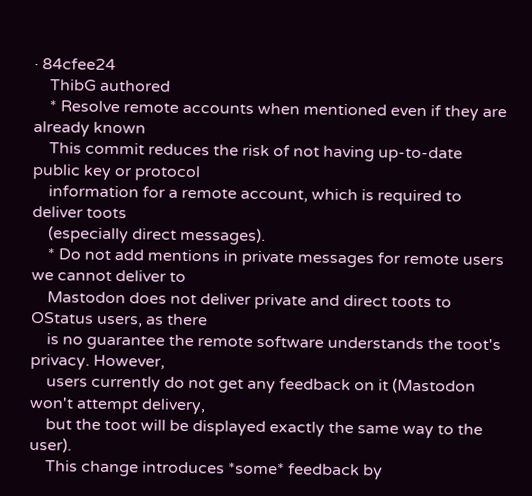· 84cfee24
    ThibG authored
    * Resolve remote accounts when mentioned even if they are already known
    This commit reduces the risk of not having up-to-date public key or protocol
    information for a remote account, which is required to deliver toots
    (especially direct messages).
    * Do not add mentions in private messages for remote users we cannot deliver to
    Mastodon does not deliver private and direct toots to OStatus users, as there
    is no guarantee the remote software understands the toot's privacy. However,
    users currently do not get any feedback on it (Mastodon won't attempt delivery,
    but the toot will be displayed exactly the same way to the user).
    This change introduces *some* feedback by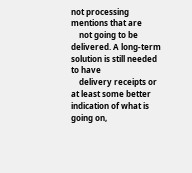not processing mentions that are
    not going to be delivered. A long-term solution is still needed to have
    delivery receipts or at least some better indication of what is going on,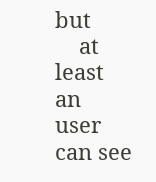but
    at least an user can see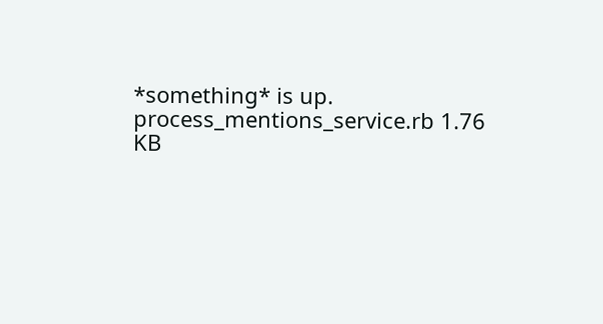*something* is up.
process_mentions_service.rb 1.76 KB